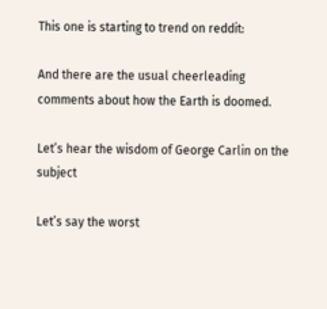This one is starting to trend on reddit:

And there are the usual cheerleading comments about how the Earth is doomed.

Let’s hear the wisdom of George Carlin on the subject

Let’s say the worst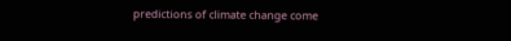predictions of climate change come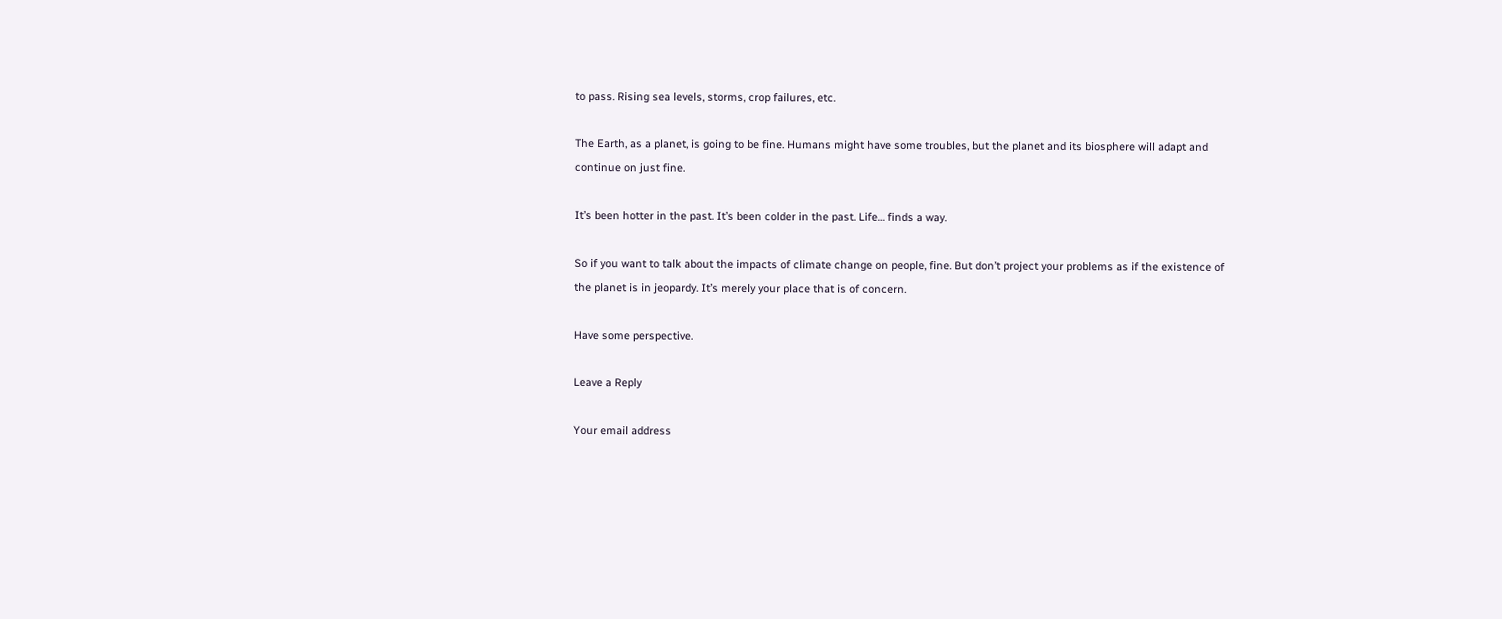to pass. Rising sea levels, storms, crop failures, etc.

The Earth, as a planet, is going to be fine. Humans might have some troubles, but the planet and its biosphere will adapt and continue on just fine.

It’s been hotter in the past. It’s been colder in the past. Life… finds a way.

So if you want to talk about the impacts of climate change on people, fine. But don’t project your problems as if the existence of the planet is in jeopardy. It’s merely your place that is of concern.

Have some perspective.

Leave a Reply

Your email address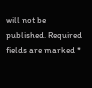will not be published. Required fields are marked *